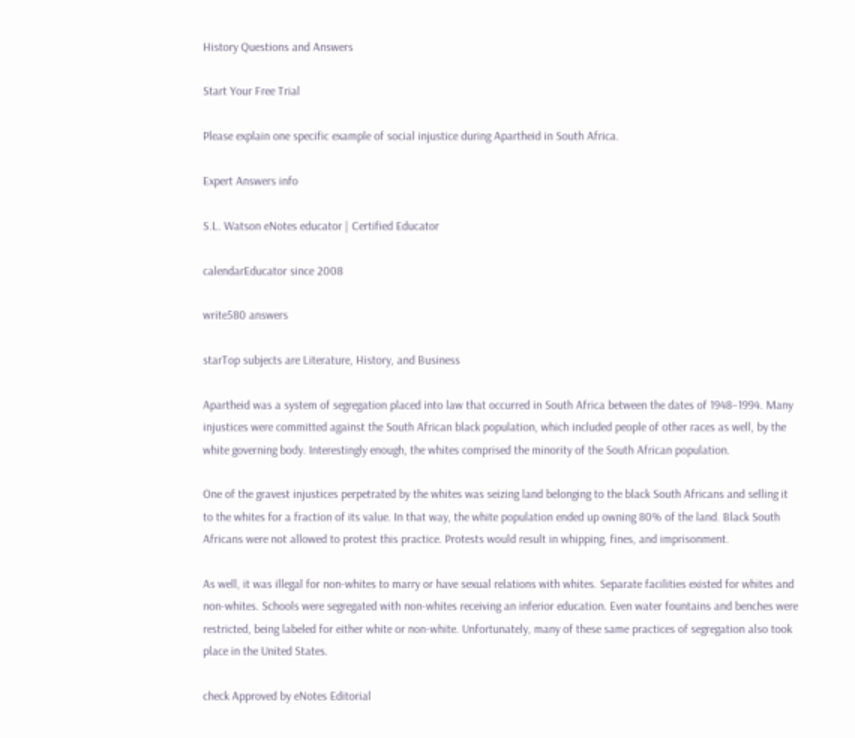History Questions and Answers

Start Your Free Trial

Please explain one specific example of social injustice during Apartheid in South Africa.

Expert Answers info

S.L. Watson eNotes educator | Certified Educator

calendarEducator since 2008

write580 answers

starTop subjects are Literature, History, and Business

Apartheid was a system of segregation placed into law that occurred in South Africa between the dates of 1948–1994. Many injustices were committed against the South African black population, which included people of other races as well, by the white governing body. Interestingly enough, the whites comprised the minority of the South African population.

One of the gravest injustices perpetrated by the whites was seizing land belonging to the black South Africans and selling it to the whites for a fraction of its value. In that way, the white population ended up owning 80% of the land. Black South Africans were not allowed to protest this practice. Protests would result in whipping, fines, and imprisonment.

As well, it was illegal for non-whites to marry or have sexual relations with whites. Separate facilities existed for whites and non-whites. Schools were segregated with non-whites receiving an inferior education. Even water fountains and benches were restricted, being labeled for either white or non-white. Unfortunately, many of these same practices of segregation also took place in the United States.

check Approved by eNotes Editorial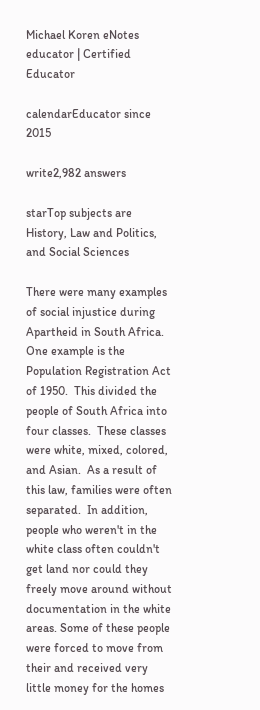Michael Koren eNotes educator | Certified Educator

calendarEducator since 2015

write2,982 answers

starTop subjects are History, Law and Politics, and Social Sciences

There were many examples of social injustice during Apartheid in South Africa.  One example is the Population Registration Act of 1950.  This divided the people of South Africa into four classes.  These classes were white, mixed, colored, and Asian.  As a result of this law, families were often separated.  In addition, people who weren't in the white class often couldn't get land nor could they freely move around without documentation in the white areas. Some of these people were forced to move from their and received very little money for the homes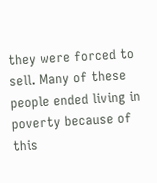they were forced to sell. Many of these people ended living in poverty because of this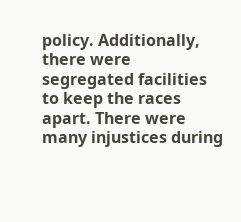policy. Additionally, there were segregated facilities to keep the races apart. There were many injustices during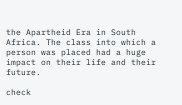the Apartheid Era in South Africa. The class into which a person was placed had a huge impact on their life and their future.

check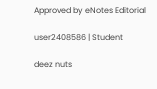Approved by eNotes Editorial

user2408586 | Student

deez nuts